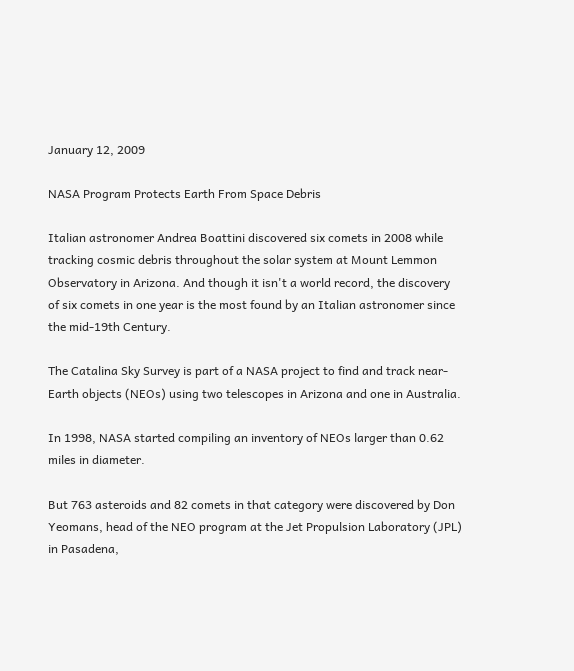January 12, 2009

NASA Program Protects Earth From Space Debris

Italian astronomer Andrea Boattini discovered six comets in 2008 while tracking cosmic debris throughout the solar system at Mount Lemmon Observatory in Arizona. And though it isn't a world record, the discovery of six comets in one year is the most found by an Italian astronomer since the mid-19th Century.

The Catalina Sky Survey is part of a NASA project to find and track near-Earth objects (NEOs) using two telescopes in Arizona and one in Australia.

In 1998, NASA started compiling an inventory of NEOs larger than 0.62 miles in diameter.

But 763 asteroids and 82 comets in that category were discovered by Don Yeomans, head of the NEO program at the Jet Propulsion Laboratory (JPL) in Pasadena,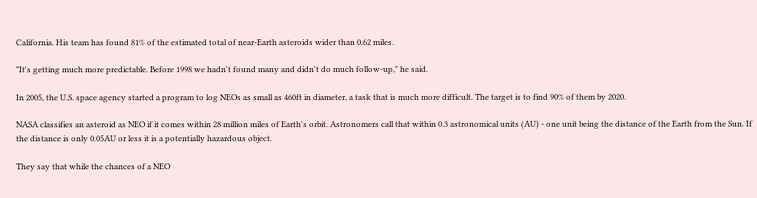California. His team has found 81% of the estimated total of near-Earth asteroids wider than 0.62 miles.

"It's getting much more predictable. Before 1998 we hadn't found many and didn't do much follow-up," he said.

In 2005, the U.S. space agency started a program to log NEOs as small as 460ft in diameter, a task that is much more difficult. The target is to find 90% of them by 2020.

NASA classifies an asteroid as NEO if it comes within 28 million miles of Earth's orbit. Astronomers call that within 0.3 astronomical units (AU) - one unit being the distance of the Earth from the Sun. If the distance is only 0.05AU or less it is a potentially hazardous object.

They say that while the chances of a NEO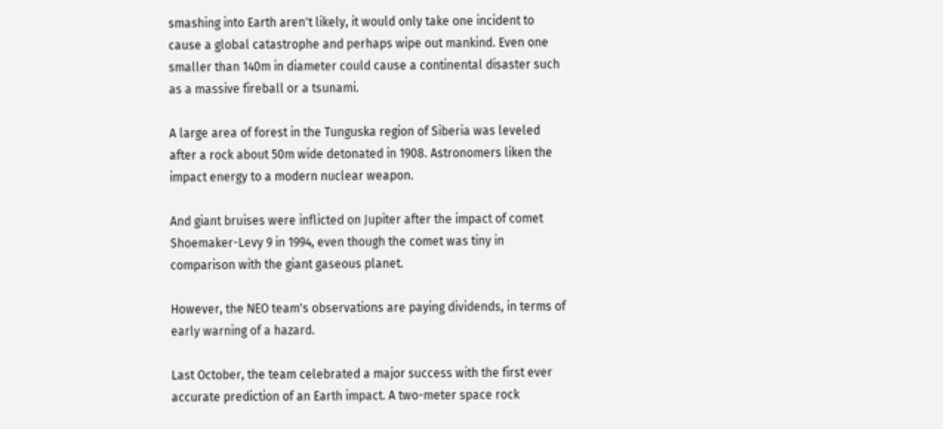smashing into Earth aren't likely, it would only take one incident to cause a global catastrophe and perhaps wipe out mankind. Even one smaller than 140m in diameter could cause a continental disaster such as a massive fireball or a tsunami.

A large area of forest in the Tunguska region of Siberia was leveled after a rock about 50m wide detonated in 1908. Astronomers liken the impact energy to a modern nuclear weapon.

And giant bruises were inflicted on Jupiter after the impact of comet Shoemaker-Levy 9 in 1994, even though the comet was tiny in comparison with the giant gaseous planet.

However, the NEO team's observations are paying dividends, in terms of early warning of a hazard.

Last October, the team celebrated a major success with the first ever accurate prediction of an Earth impact. A two-meter space rock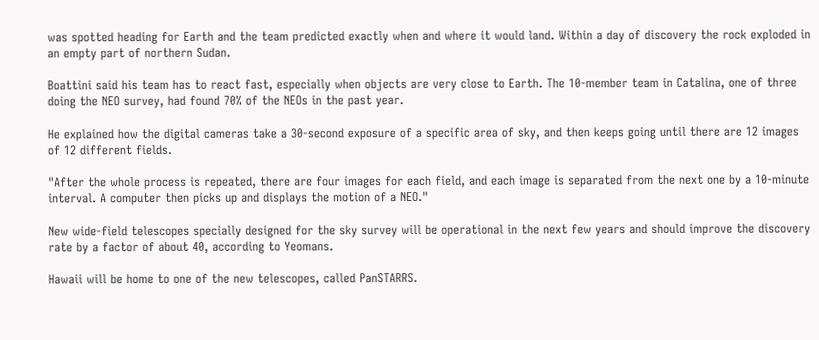was spotted heading for Earth and the team predicted exactly when and where it would land. Within a day of discovery the rock exploded in an empty part of northern Sudan.

Boattini said his team has to react fast, especially when objects are very close to Earth. The 10-member team in Catalina, one of three doing the NEO survey, had found 70% of the NEOs in the past year.

He explained how the digital cameras take a 30-second exposure of a specific area of sky, and then keeps going until there are 12 images of 12 different fields.

"After the whole process is repeated, there are four images for each field, and each image is separated from the next one by a 10-minute interval. A computer then picks up and displays the motion of a NEO."

New wide-field telescopes specially designed for the sky survey will be operational in the next few years and should improve the discovery rate by a factor of about 40, according to Yeomans.

Hawaii will be home to one of the new telescopes, called PanSTARRS.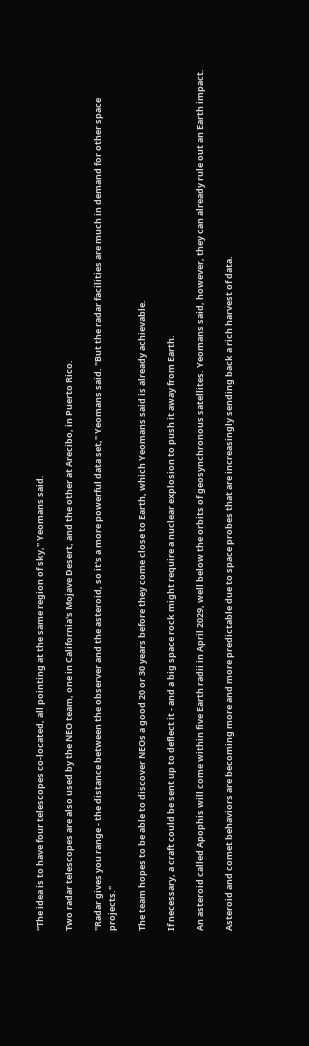"The idea is to have four telescopes co-located, all pointing at the same region of sky," Yeomans said.

Two radar telescopes are also used by the NEO team, one in California's Mojave Desert, and the other at Arecibo, in Puerto Rico.

"Radar gives you range - the distance between the observer and the asteroid, so it's a more powerful data set," Yeomans said. "But the radar facilities are much in demand for other space projects."

The team hopes to be able to discover NEOs a good 20 or 30 years before they come close to Earth, which Yeomans said is already achievable.

If necessary, a craft could be sent up to deflect it - and a big space rock might require a nuclear explosion to push it away from Earth.

An asteroid called Apophis will come within five Earth radii in April 2029, well below the orbits of geosynchronous satellites. Yeomans said, however, they can already rule out an Earth impact.

Asteroid and comet behaviors are becoming more and more predictable due to space probes that are increasingly sending back a rich harvest of data.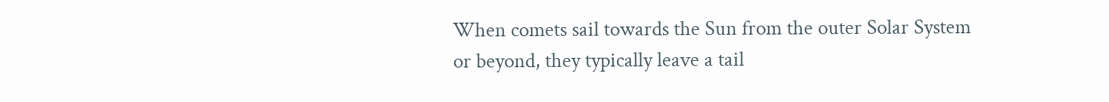When comets sail towards the Sun from the outer Solar System or beyond, they typically leave a tail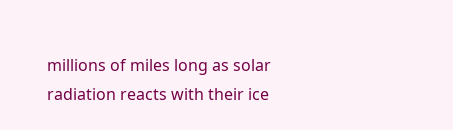millions of miles long as solar radiation reacts with their ice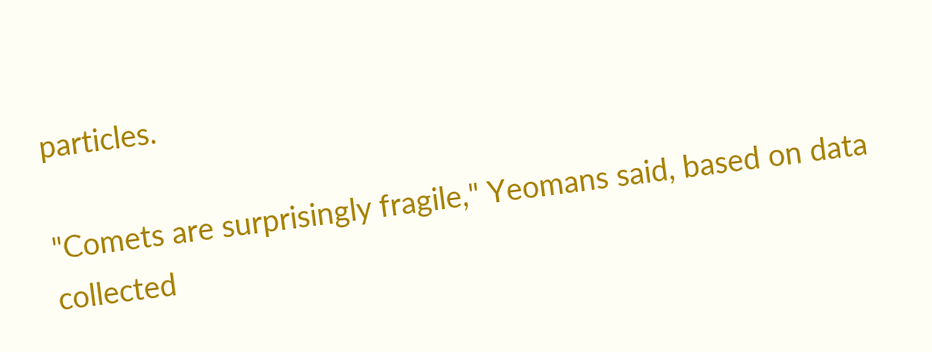particles.

"Comets are surprisingly fragile," Yeomans said, based on data collected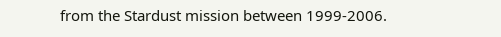from the Stardust mission between 1999-2006.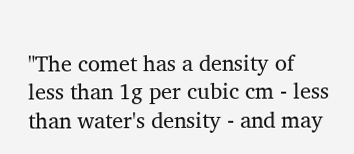"The comet has a density of less than 1g per cubic cm - less than water's density - and may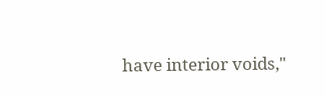have interior voids,"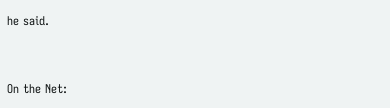he said.


On the Net: